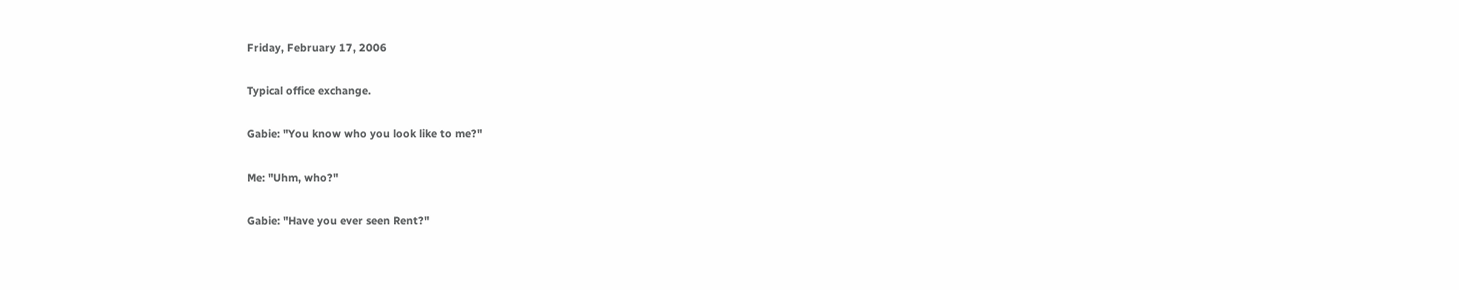Friday, February 17, 2006

Typical office exchange.

Gabie: "You know who you look like to me?"

Me: "Uhm, who?"

Gabie: "Have you ever seen Rent?"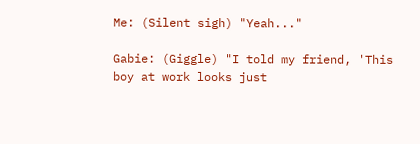Me: (Silent sigh) "Yeah..."

Gabie: (Giggle) "I told my friend, 'This boy at work looks just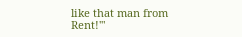like that man from Rent!'"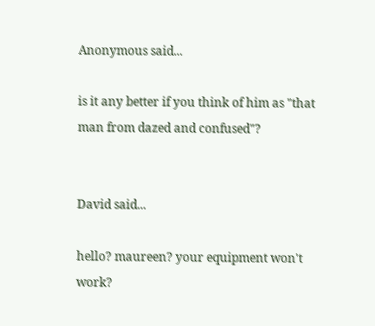Anonymous said...

is it any better if you think of him as "that man from dazed and confused"?


David said...

hello? maureen? your equipment won't work?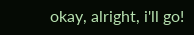okay, alright, i'll go!